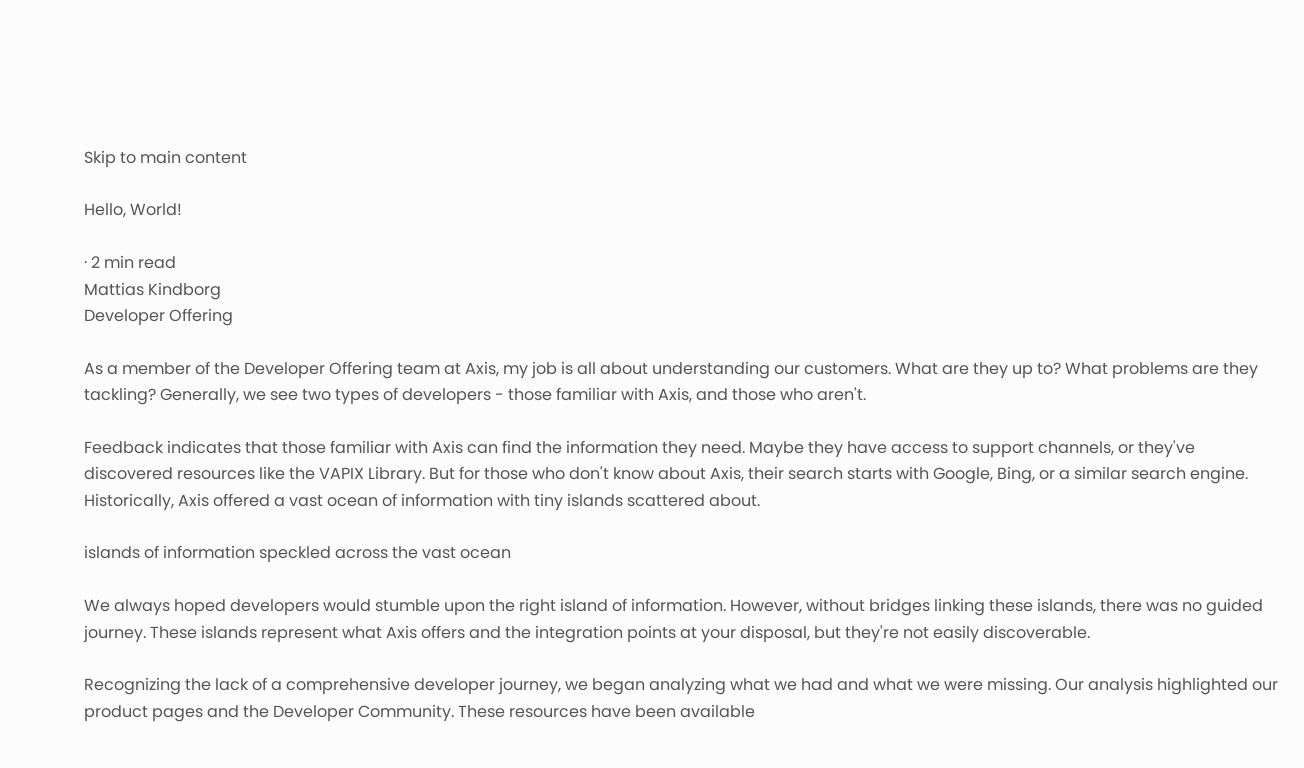Skip to main content

Hello, World!

· 2 min read
Mattias Kindborg
Developer Offering

As a member of the Developer Offering team at Axis, my job is all about understanding our customers. What are they up to? What problems are they tackling? Generally, we see two types of developers - those familiar with Axis, and those who aren't.

Feedback indicates that those familiar with Axis can find the information they need. Maybe they have access to support channels, or they've discovered resources like the VAPIX Library. But for those who don't know about Axis, their search starts with Google, Bing, or a similar search engine. Historically, Axis offered a vast ocean of information with tiny islands scattered about.

islands of information speckled across the vast ocean

We always hoped developers would stumble upon the right island of information. However, without bridges linking these islands, there was no guided journey. These islands represent what Axis offers and the integration points at your disposal, but they're not easily discoverable.

Recognizing the lack of a comprehensive developer journey, we began analyzing what we had and what we were missing. Our analysis highlighted our product pages and the Developer Community. These resources have been available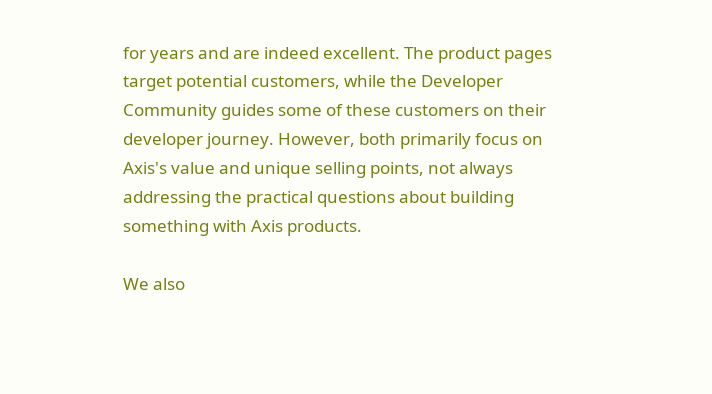for years and are indeed excellent. The product pages target potential customers, while the Developer Community guides some of these customers on their developer journey. However, both primarily focus on Axis's value and unique selling points, not always addressing the practical questions about building something with Axis products.

We also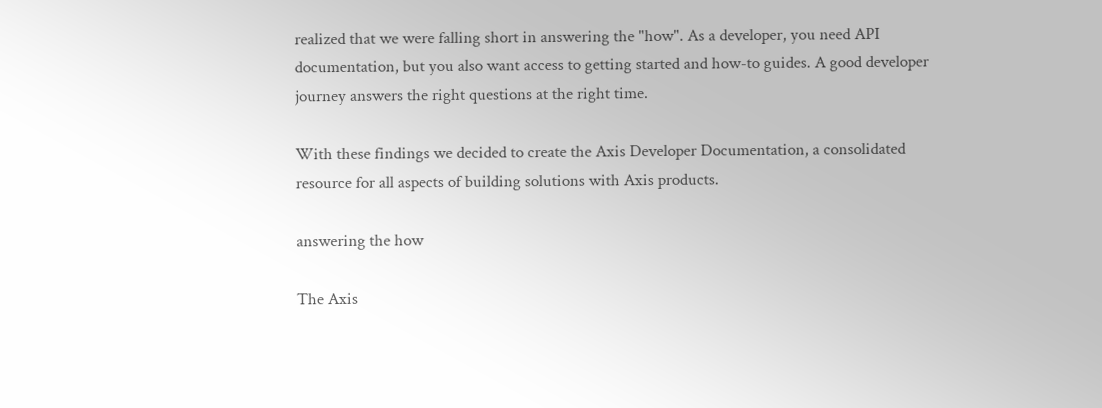realized that we were falling short in answering the "how". As a developer, you need API documentation, but you also want access to getting started and how-to guides. A good developer journey answers the right questions at the right time.

With these findings we decided to create the Axis Developer Documentation, a consolidated resource for all aspects of building solutions with Axis products.

answering the how

The Axis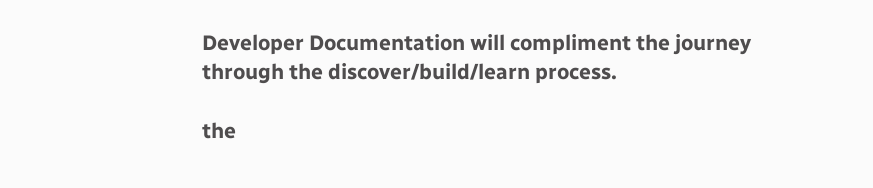Developer Documentation will compliment the journey through the discover/build/learn process.

the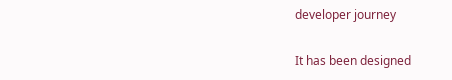developer journey

It has been designed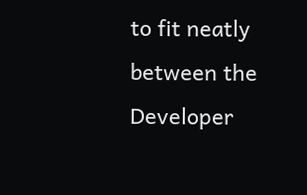to fit neatly between the Developer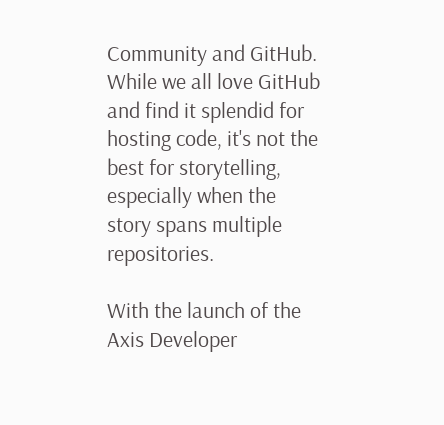Community and GitHub. While we all love GitHub and find it splendid for hosting code, it's not the best for storytelling, especially when the story spans multiple repositories.

With the launch of the Axis Developer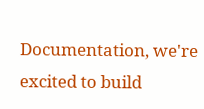Documentation, we're excited to build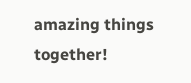amazing things together!